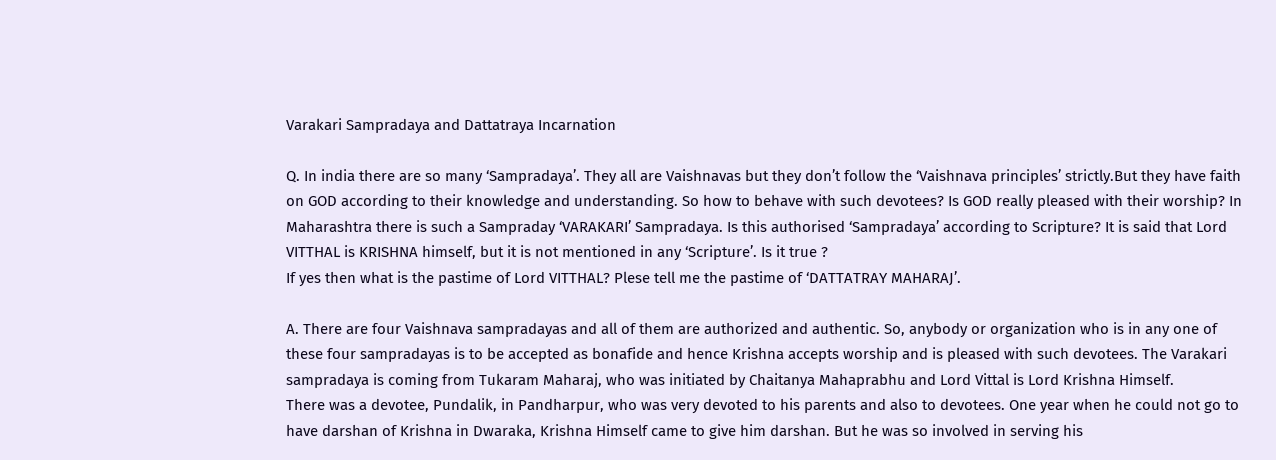Varakari Sampradaya and Dattatraya Incarnation

Q. In india there are so many ‘Sampradaya’. They all are Vaishnavas but they don’t follow the ‘Vaishnava principles’ strictly.But they have faith on GOD according to their knowledge and understanding. So how to behave with such devotees? Is GOD really pleased with their worship? In Maharashtra there is such a Sampraday ‘VARAKARI’ Sampradaya. Is this authorised ‘Sampradaya’ according to Scripture? It is said that Lord VITTHAL is KRISHNA himself, but it is not mentioned in any ‘Scripture’. Is it true ?
If yes then what is the pastime of Lord VITTHAL? Plese tell me the pastime of ‘DATTATRAY MAHARAJ’.

A. There are four Vaishnava sampradayas and all of them are authorized and authentic. So, anybody or organization who is in any one of these four sampradayas is to be accepted as bonafide and hence Krishna accepts worship and is pleased with such devotees. The Varakari sampradaya is coming from Tukaram Maharaj, who was initiated by Chaitanya Mahaprabhu and Lord Vittal is Lord Krishna Himself.
There was a devotee, Pundalik, in Pandharpur, who was very devoted to his parents and also to devotees. One year when he could not go to have darshan of Krishna in Dwaraka, Krishna Himself came to give him darshan. But he was so involved in serving his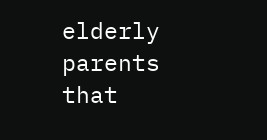elderly parents that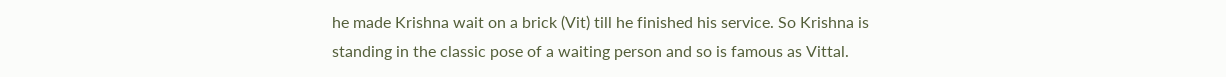he made Krishna wait on a brick (Vit) till he finished his service. So Krishna is standing in the classic pose of a waiting person and so is famous as Vittal.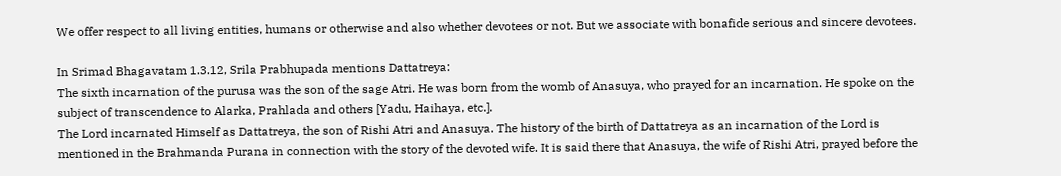We offer respect to all living entities, humans or otherwise and also whether devotees or not. But we associate with bonafide serious and sincere devotees.

In Srimad Bhagavatam 1.3.12, Srila Prabhupada mentions Dattatreya:
The sixth incarnation of the purusa was the son of the sage Atri. He was born from the womb of Anasuya, who prayed for an incarnation. He spoke on the subject of transcendence to Alarka, Prahlada and others [Yadu, Haihaya, etc.].
The Lord incarnated Himself as Dattatreya, the son of Rishi Atri and Anasuya. The history of the birth of Dattatreya as an incarnation of the Lord is mentioned in the Brahmanda Purana in connection with the story of the devoted wife. It is said there that Anasuya, the wife of Rishi Atri, prayed before the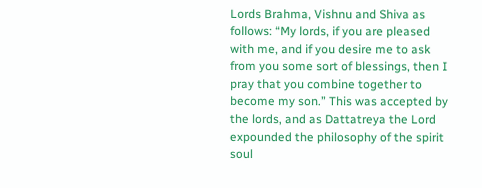Lords Brahma, Vishnu and Shiva as follows: “My lords, if you are pleased with me, and if you desire me to ask from you some sort of blessings, then I pray that you combine together to become my son.” This was accepted by the lords, and as Dattatreya the Lord expounded the philosophy of the spirit soul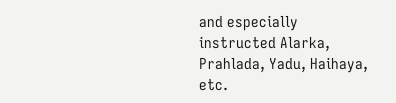and especially instructed Alarka, Prahlada, Yadu, Haihaya, etc.